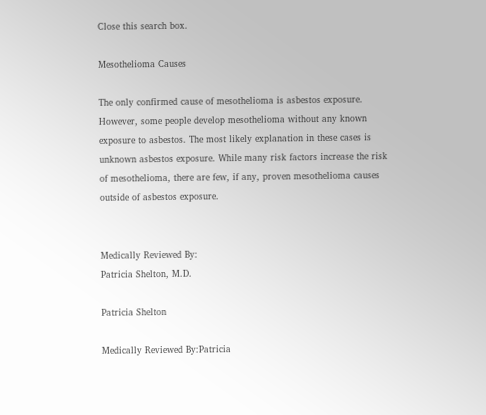Close this search box.

Mesothelioma Causes

The only confirmed cause of mesothelioma is asbestos exposure. However, some people develop mesothelioma without any known exposure to asbestos. The most likely explanation in these cases is unknown asbestos exposure. While many risk factors increase the risk of mesothelioma, there are few, if any, proven mesothelioma causes outside of asbestos exposure.


Medically Reviewed By:
Patricia Shelton, M.D.

Patricia Shelton

Medically Reviewed By:Patricia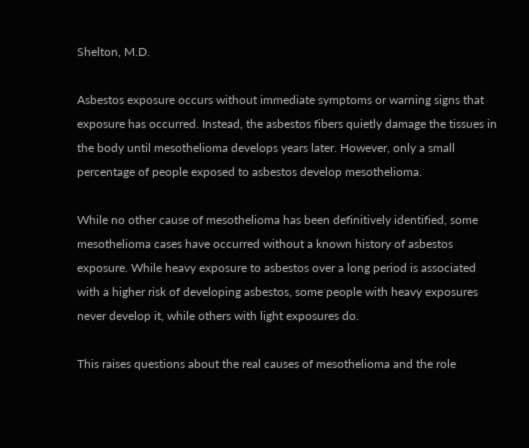Shelton, M.D.

Asbestos exposure occurs without immediate symptoms or warning signs that exposure has occurred. Instead, the asbestos fibers quietly damage the tissues in the body until mesothelioma develops years later. However, only a small percentage of people exposed to asbestos develop mesothelioma.

While no other cause of mesothelioma has been definitively identified, some mesothelioma cases have occurred without a known history of asbestos exposure. While heavy exposure to asbestos over a long period is associated with a higher risk of developing asbestos, some people with heavy exposures never develop it, while others with light exposures do.

This raises questions about the real causes of mesothelioma and the role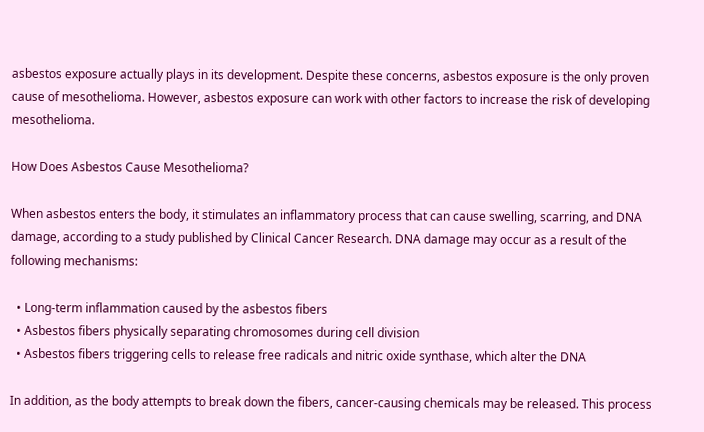asbestos exposure actually plays in its development. Despite these concerns, asbestos exposure is the only proven cause of mesothelioma. However, asbestos exposure can work with other factors to increase the risk of developing mesothelioma.

How Does Asbestos Cause Mesothelioma?

When asbestos enters the body, it stimulates an inflammatory process that can cause swelling, scarring, and DNA damage, according to a study published by Clinical Cancer Research. DNA damage may occur as a result of the following mechanisms:

  • Long-term inflammation caused by the asbestos fibers
  • Asbestos fibers physically separating chromosomes during cell division
  • Asbestos fibers triggering cells to release free radicals and nitric oxide synthase, which alter the DNA

In addition, as the body attempts to break down the fibers, cancer-causing chemicals may be released. This process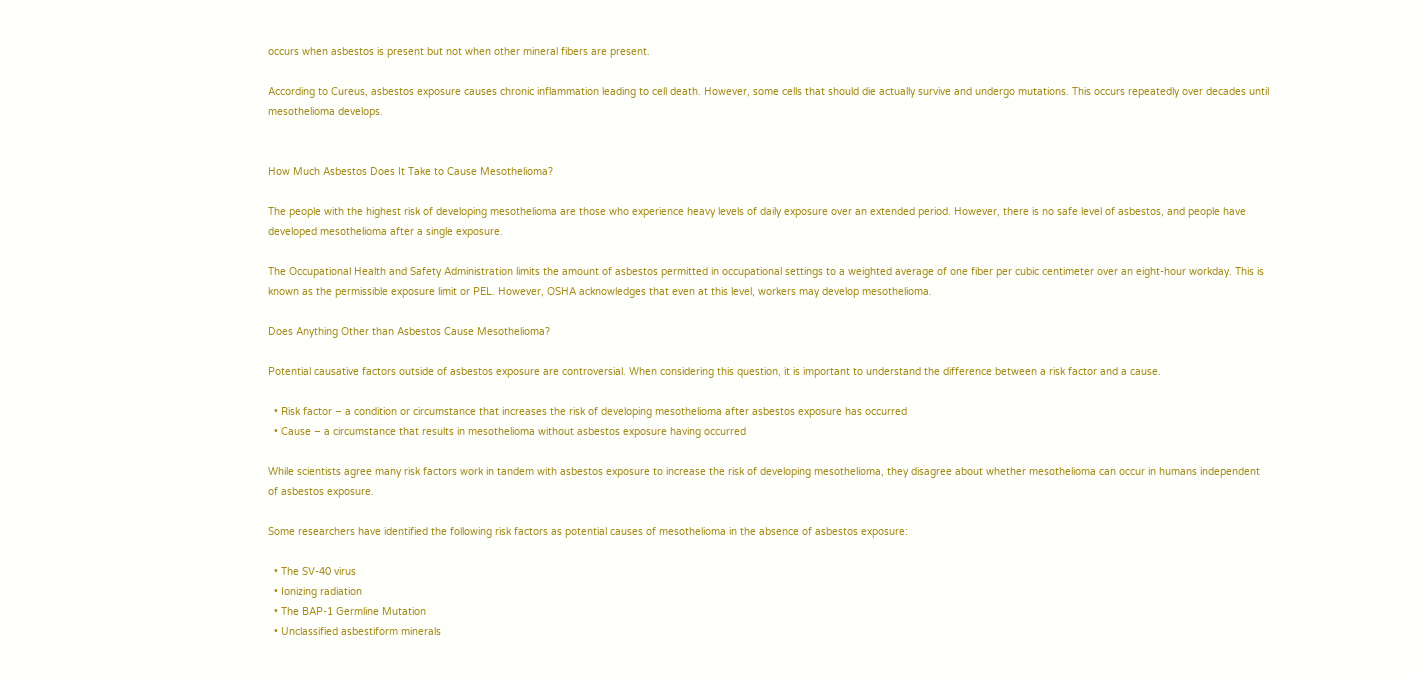occurs when asbestos is present but not when other mineral fibers are present.

According to Cureus, asbestos exposure causes chronic inflammation leading to cell death. However, some cells that should die actually survive and undergo mutations. This occurs repeatedly over decades until mesothelioma develops.


How Much Asbestos Does It Take to Cause Mesothelioma?

The people with the highest risk of developing mesothelioma are those who experience heavy levels of daily exposure over an extended period. However, there is no safe level of asbestos, and people have developed mesothelioma after a single exposure.

The Occupational Health and Safety Administration limits the amount of asbestos permitted in occupational settings to a weighted average of one fiber per cubic centimeter over an eight-hour workday. This is known as the permissible exposure limit or PEL. However, OSHA acknowledges that even at this level, workers may develop mesothelioma.

Does Anything Other than Asbestos Cause Mesothelioma?

Potential causative factors outside of asbestos exposure are controversial. When considering this question, it is important to understand the difference between a risk factor and a cause.

  • Risk factor – a condition or circumstance that increases the risk of developing mesothelioma after asbestos exposure has occurred
  • Cause – a circumstance that results in mesothelioma without asbestos exposure having occurred

While scientists agree many risk factors work in tandem with asbestos exposure to increase the risk of developing mesothelioma, they disagree about whether mesothelioma can occur in humans independent of asbestos exposure.

Some researchers have identified the following risk factors as potential causes of mesothelioma in the absence of asbestos exposure:

  • The SV-40 virus
  • Ionizing radiation
  • The BAP-1 Germline Mutation
  • Unclassified asbestiform minerals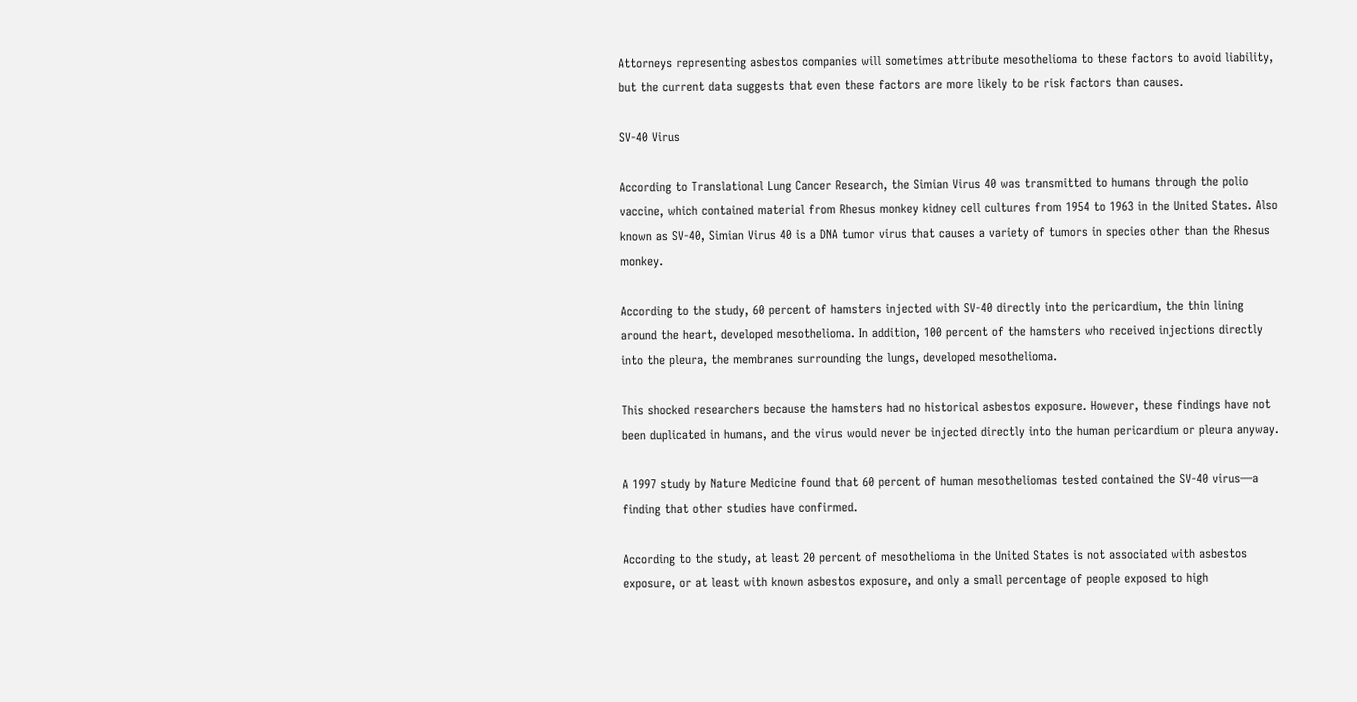Attorneys representing asbestos companies will sometimes attribute mesothelioma to these factors to avoid liability, but the current data suggests that even these factors are more likely to be risk factors than causes.

SV-40 Virus

According to Translational Lung Cancer Research, the Simian Virus 40 was transmitted to humans through the polio vaccine, which contained material from Rhesus monkey kidney cell cultures from 1954 to 1963 in the United States. Also known as SV-40, Simian Virus 40 is a DNA tumor virus that causes a variety of tumors in species other than the Rhesus monkey.

According to the study, 60 percent of hamsters injected with SV-40 directly into the pericardium, the thin lining around the heart, developed mesothelioma. In addition, 100 percent of the hamsters who received injections directly into the pleura, the membranes surrounding the lungs, developed mesothelioma.

This shocked researchers because the hamsters had no historical asbestos exposure. However, these findings have not been duplicated in humans, and the virus would never be injected directly into the human pericardium or pleura anyway.

A 1997 study by Nature Medicine found that 60 percent of human mesotheliomas tested contained the SV-40 virus—a finding that other studies have confirmed.

According to the study, at least 20 percent of mesothelioma in the United States is not associated with asbestos exposure, or at least with known asbestos exposure, and only a small percentage of people exposed to high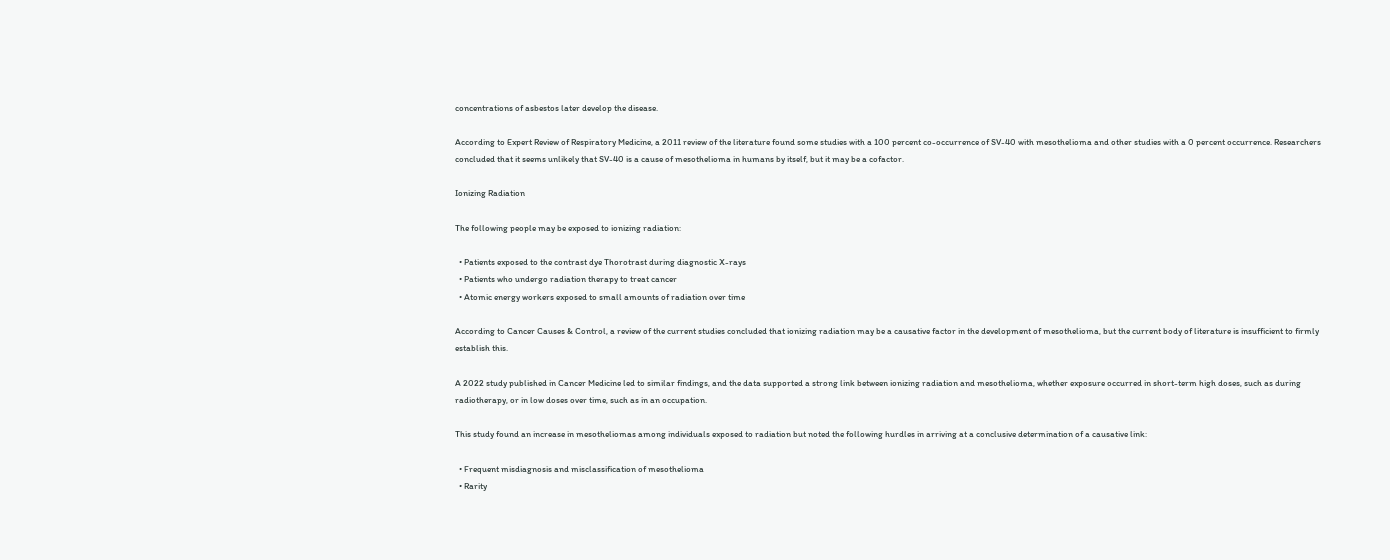concentrations of asbestos later develop the disease.

According to Expert Review of Respiratory Medicine, a 2011 review of the literature found some studies with a 100 percent co-occurrence of SV-40 with mesothelioma and other studies with a 0 percent occurrence. Researchers concluded that it seems unlikely that SV-40 is a cause of mesothelioma in humans by itself, but it may be a cofactor.

Ionizing Radiation

The following people may be exposed to ionizing radiation:

  • Patients exposed to the contrast dye Thorotrast during diagnostic X-rays
  • Patients who undergo radiation therapy to treat cancer
  • Atomic energy workers exposed to small amounts of radiation over time

According to Cancer Causes & Control, a review of the current studies concluded that ionizing radiation may be a causative factor in the development of mesothelioma, but the current body of literature is insufficient to firmly establish this.

A 2022 study published in Cancer Medicine led to similar findings, and the data supported a strong link between ionizing radiation and mesothelioma, whether exposure occurred in short-term high doses, such as during radiotherapy, or in low doses over time, such as in an occupation.

This study found an increase in mesotheliomas among individuals exposed to radiation but noted the following hurdles in arriving at a conclusive determination of a causative link:

  • Frequent misdiagnosis and misclassification of mesothelioma
  • Rarity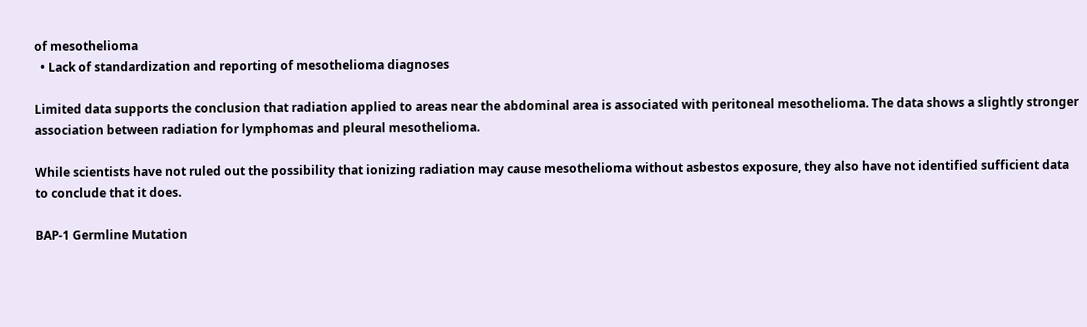of mesothelioma
  • Lack of standardization and reporting of mesothelioma diagnoses

Limited data supports the conclusion that radiation applied to areas near the abdominal area is associated with peritoneal mesothelioma. The data shows a slightly stronger association between radiation for lymphomas and pleural mesothelioma.

While scientists have not ruled out the possibility that ionizing radiation may cause mesothelioma without asbestos exposure, they also have not identified sufficient data to conclude that it does.

BAP-1 Germline Mutation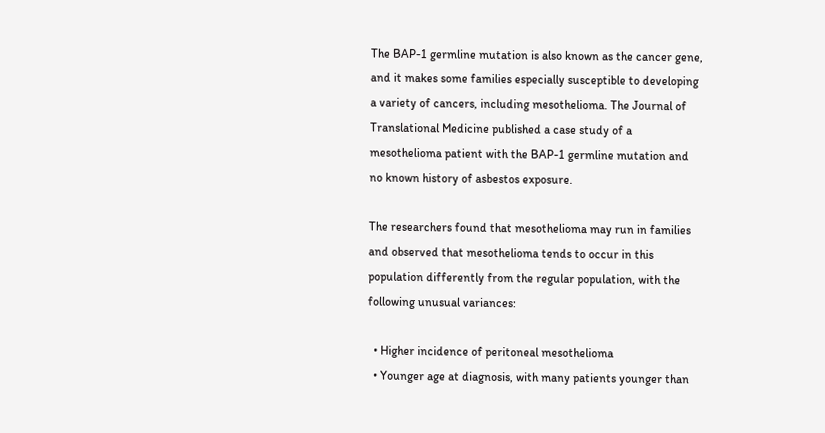The BAP-1 germline mutation is also known as the cancer gene, and it makes some families especially susceptible to developing a variety of cancers, including mesothelioma. The Journal of Translational Medicine published a case study of a mesothelioma patient with the BAP-1 germline mutation and no known history of asbestos exposure.

The researchers found that mesothelioma may run in families and observed that mesothelioma tends to occur in this population differently from the regular population, with the following unusual variances:

  • Higher incidence of peritoneal mesothelioma
  • Younger age at diagnosis, with many patients younger than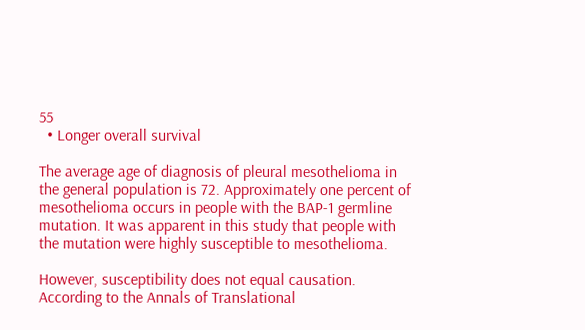55
  • Longer overall survival

The average age of diagnosis of pleural mesothelioma in the general population is 72. Approximately one percent of mesothelioma occurs in people with the BAP-1 germline mutation. It was apparent in this study that people with the mutation were highly susceptible to mesothelioma.

However, susceptibility does not equal causation. According to the Annals of Translational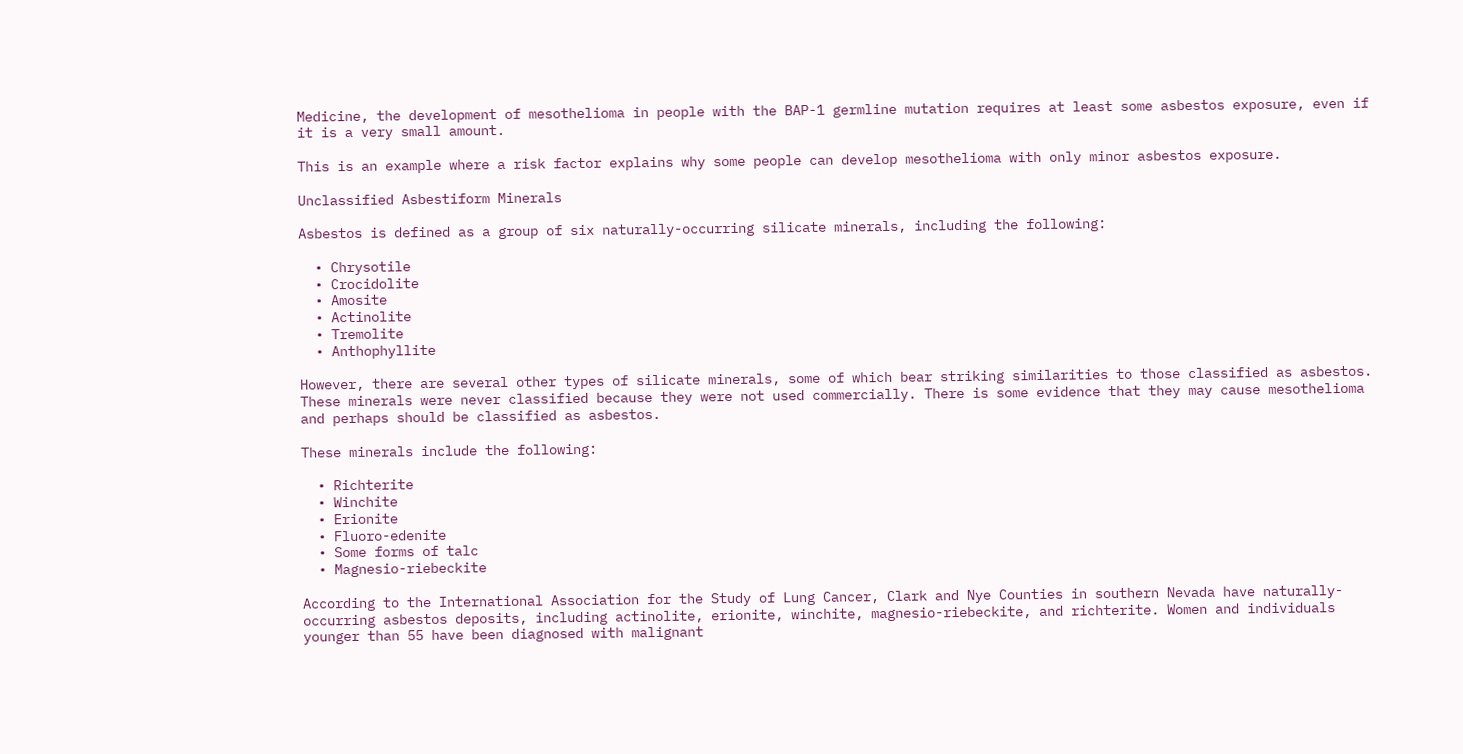Medicine, the development of mesothelioma in people with the BAP-1 germline mutation requires at least some asbestos exposure, even if it is a very small amount.

This is an example where a risk factor explains why some people can develop mesothelioma with only minor asbestos exposure.

Unclassified Asbestiform Minerals

Asbestos is defined as a group of six naturally-occurring silicate minerals, including the following:

  • Chrysotile
  • Crocidolite
  • Amosite
  • Actinolite
  • Tremolite
  • Anthophyllite

However, there are several other types of silicate minerals, some of which bear striking similarities to those classified as asbestos. These minerals were never classified because they were not used commercially. There is some evidence that they may cause mesothelioma and perhaps should be classified as asbestos.

These minerals include the following:

  • Richterite
  • Winchite
  • Erionite
  • Fluoro-edenite
  • Some forms of talc
  • Magnesio-riebeckite

According to the International Association for the Study of Lung Cancer, Clark and Nye Counties in southern Nevada have naturally-occurring asbestos deposits, including actinolite, erionite, winchite, magnesio-riebeckite, and richterite. Women and individuals younger than 55 have been diagnosed with malignant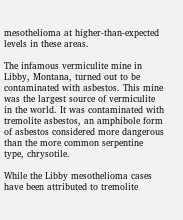mesothelioma at higher-than-expected levels in these areas.

The infamous vermiculite mine in Libby, Montana, turned out to be contaminated with asbestos. This mine was the largest source of vermiculite in the world. It was contaminated with tremolite asbestos, an amphibole form of asbestos considered more dangerous than the more common serpentine type, chrysotile.

While the Libby mesothelioma cases have been attributed to tremolite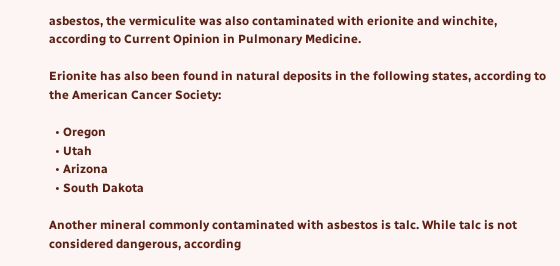asbestos, the vermiculite was also contaminated with erionite and winchite, according to Current Opinion in Pulmonary Medicine.

Erionite has also been found in natural deposits in the following states, according to the American Cancer Society:

  • Oregon
  • Utah
  • Arizona
  • South Dakota

Another mineral commonly contaminated with asbestos is talc. While talc is not considered dangerous, according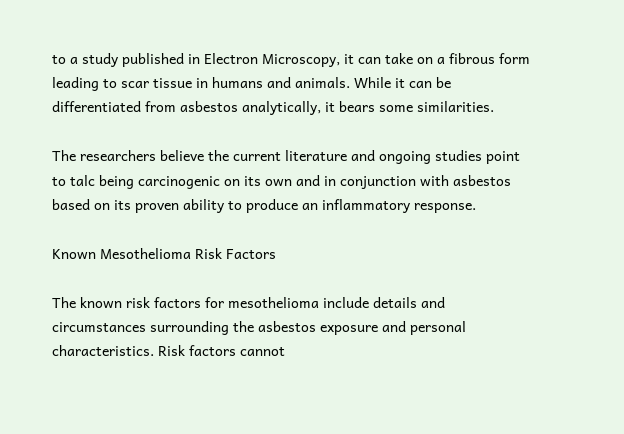to a study published in Electron Microscopy, it can take on a fibrous form leading to scar tissue in humans and animals. While it can be differentiated from asbestos analytically, it bears some similarities.

The researchers believe the current literature and ongoing studies point to talc being carcinogenic on its own and in conjunction with asbestos based on its proven ability to produce an inflammatory response.

Known Mesothelioma Risk Factors

The known risk factors for mesothelioma include details and circumstances surrounding the asbestos exposure and personal characteristics. Risk factors cannot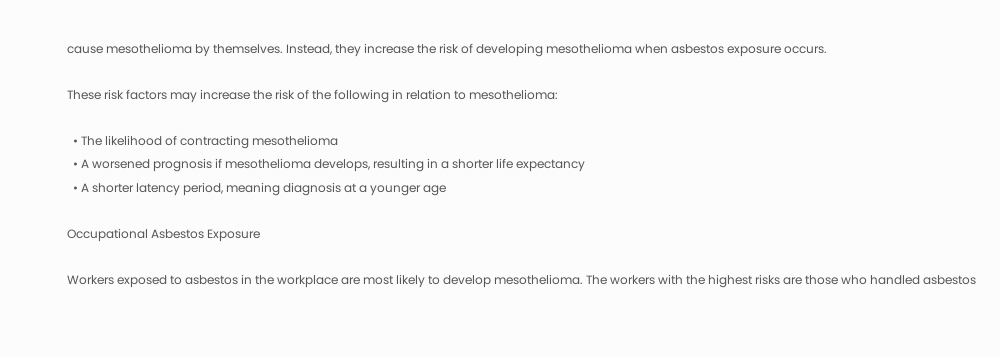cause mesothelioma by themselves. Instead, they increase the risk of developing mesothelioma when asbestos exposure occurs.

These risk factors may increase the risk of the following in relation to mesothelioma:

  • The likelihood of contracting mesothelioma
  • A worsened prognosis if mesothelioma develops, resulting in a shorter life expectancy
  • A shorter latency period, meaning diagnosis at a younger age

Occupational Asbestos Exposure

Workers exposed to asbestos in the workplace are most likely to develop mesothelioma. The workers with the highest risks are those who handled asbestos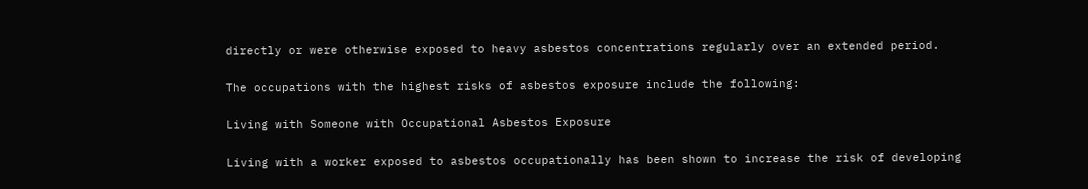directly or were otherwise exposed to heavy asbestos concentrations regularly over an extended period.

The occupations with the highest risks of asbestos exposure include the following:

Living with Someone with Occupational Asbestos Exposure

Living with a worker exposed to asbestos occupationally has been shown to increase the risk of developing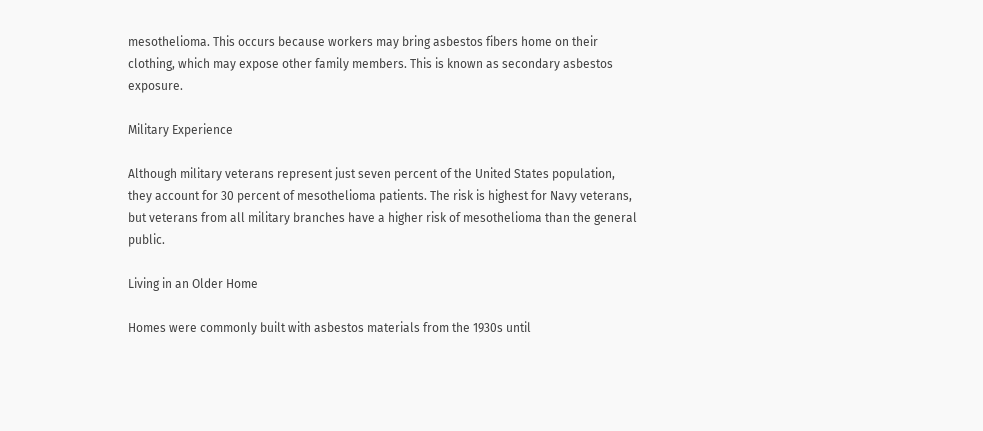mesothelioma. This occurs because workers may bring asbestos fibers home on their clothing, which may expose other family members. This is known as secondary asbestos exposure.

Military Experience

Although military veterans represent just seven percent of the United States population, they account for 30 percent of mesothelioma patients. The risk is highest for Navy veterans, but veterans from all military branches have a higher risk of mesothelioma than the general public.

Living in an Older Home

Homes were commonly built with asbestos materials from the 1930s until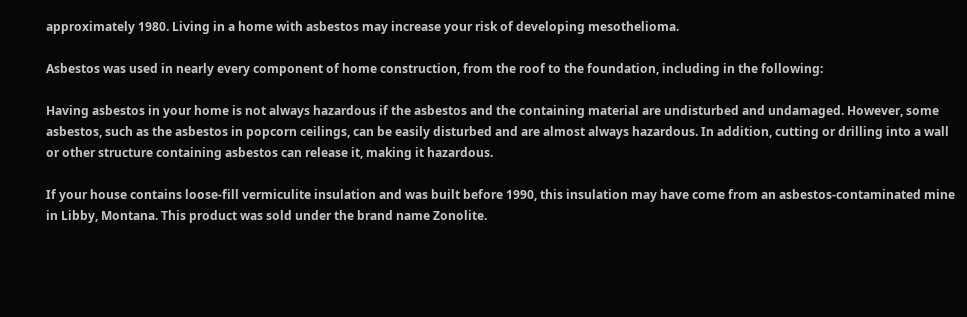approximately 1980. Living in a home with asbestos may increase your risk of developing mesothelioma.

Asbestos was used in nearly every component of home construction, from the roof to the foundation, including in the following:

Having asbestos in your home is not always hazardous if the asbestos and the containing material are undisturbed and undamaged. However, some asbestos, such as the asbestos in popcorn ceilings, can be easily disturbed and are almost always hazardous. In addition, cutting or drilling into a wall or other structure containing asbestos can release it, making it hazardous.

If your house contains loose-fill vermiculite insulation and was built before 1990, this insulation may have come from an asbestos-contaminated mine in Libby, Montana. This product was sold under the brand name Zonolite.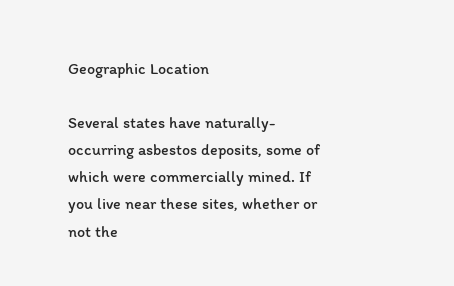Geographic Location

Several states have naturally-occurring asbestos deposits, some of which were commercially mined. If you live near these sites, whether or not the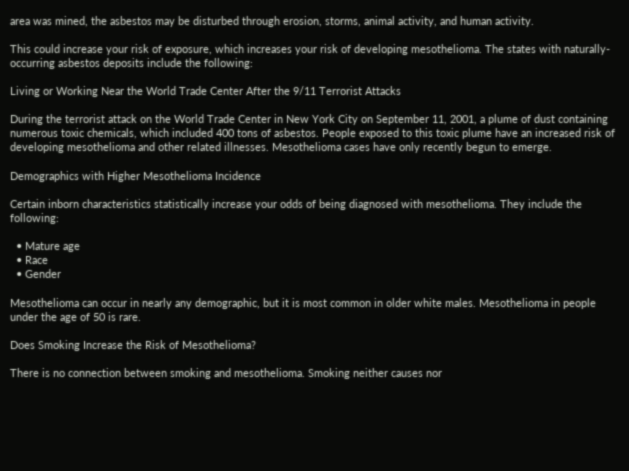area was mined, the asbestos may be disturbed through erosion, storms, animal activity, and human activity.

This could increase your risk of exposure, which increases your risk of developing mesothelioma. The states with naturally-occurring asbestos deposits include the following:

Living or Working Near the World Trade Center After the 9/11 Terrorist Attacks

During the terrorist attack on the World Trade Center in New York City on September 11, 2001, a plume of dust containing numerous toxic chemicals, which included 400 tons of asbestos. People exposed to this toxic plume have an increased risk of developing mesothelioma and other related illnesses. Mesothelioma cases have only recently begun to emerge.

Demographics with Higher Mesothelioma Incidence

Certain inborn characteristics statistically increase your odds of being diagnosed with mesothelioma. They include the following:

  • Mature age
  • Race
  • Gender

Mesothelioma can occur in nearly any demographic, but it is most common in older white males. Mesothelioma in people under the age of 50 is rare.

Does Smoking Increase the Risk of Mesothelioma?

There is no connection between smoking and mesothelioma. Smoking neither causes nor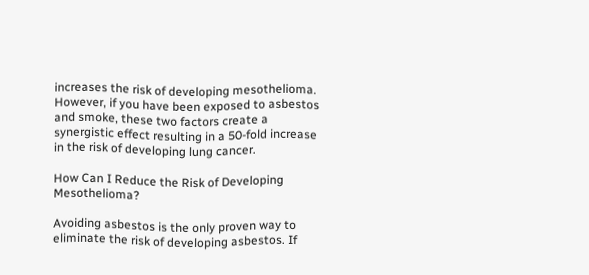increases the risk of developing mesothelioma. However, if you have been exposed to asbestos and smoke, these two factors create a synergistic effect resulting in a 50-fold increase in the risk of developing lung cancer.

How Can I Reduce the Risk of Developing Mesothelioma?

Avoiding asbestos is the only proven way to eliminate the risk of developing asbestos. If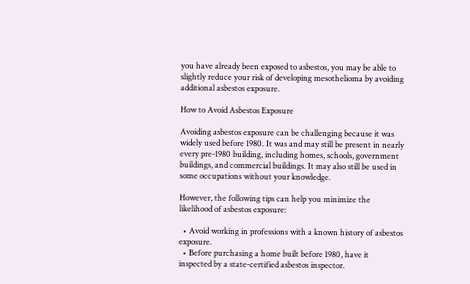you have already been exposed to asbestos, you may be able to slightly reduce your risk of developing mesothelioma by avoiding additional asbestos exposure.

How to Avoid Asbestos Exposure

Avoiding asbestos exposure can be challenging because it was widely used before 1980. It was and may still be present in nearly every pre-1980 building, including homes, schools, government buildings, and commercial buildings. It may also still be used in some occupations without your knowledge.

However, the following tips can help you minimize the likelihood of asbestos exposure:

  • Avoid working in professions with a known history of asbestos exposure.
  • Before purchasing a home built before 1980, have it inspected by a state-certified asbestos inspector.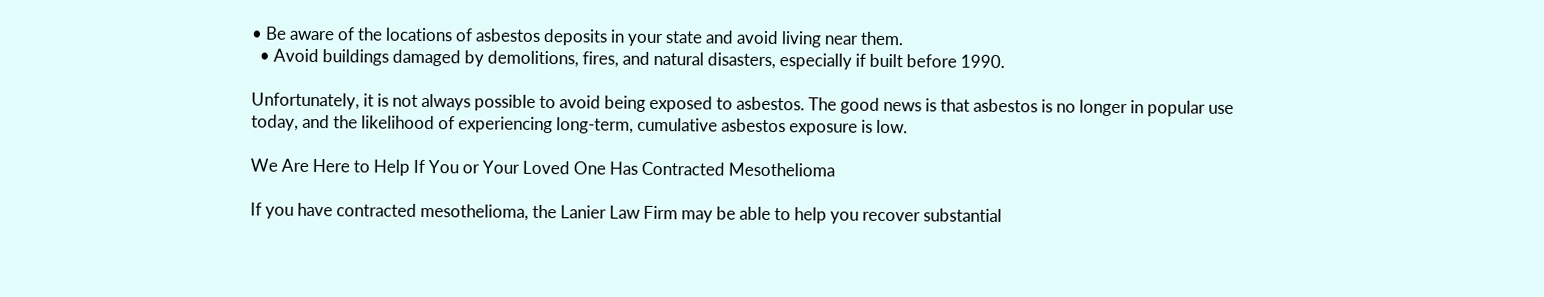• Be aware of the locations of asbestos deposits in your state and avoid living near them.
  • Avoid buildings damaged by demolitions, fires, and natural disasters, especially if built before 1990.

Unfortunately, it is not always possible to avoid being exposed to asbestos. The good news is that asbestos is no longer in popular use today, and the likelihood of experiencing long-term, cumulative asbestos exposure is low.

We Are Here to Help If You or Your Loved One Has Contracted Mesothelioma

If you have contracted mesothelioma, the Lanier Law Firm may be able to help you recover substantial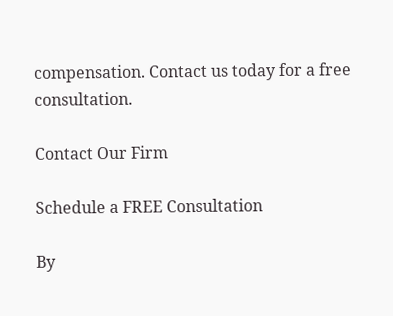compensation. Contact us today for a free consultation.

Contact Our Firm

Schedule a FREE Consultation

By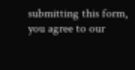submitting this form, you agree to our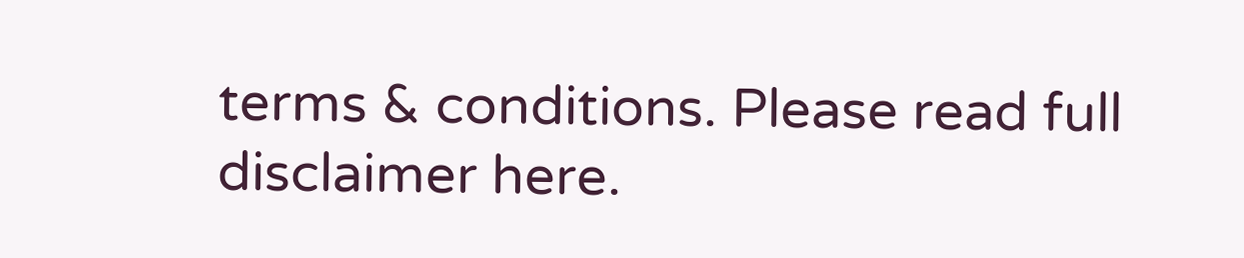terms & conditions. Please read full disclaimer here.